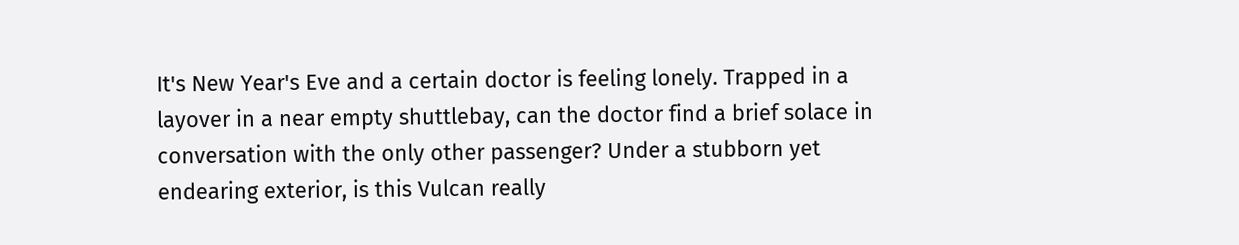It's New Year's Eve and a certain doctor is feeling lonely. Trapped in a layover in a near empty shuttlebay, can the doctor find a brief solace in conversation with the only other passenger? Under a stubborn yet endearing exterior, is this Vulcan really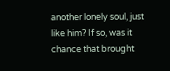another lonely soul, just like him? If so, was it chance that brought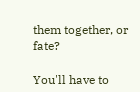them together, or fate?

You'll have to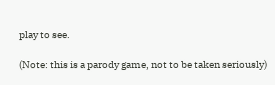play to see.

(Note: this is a parody game, not to be taken seriously)